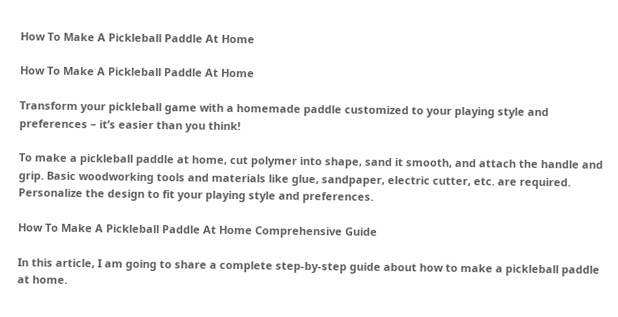How To Make A Pickleball Paddle At Home

How To Make A Pickleball Paddle At Home

Transform your pickleball game with a homemade paddle customized to your playing style and preferences – it’s easier than you think!

To make a pickleball paddle at home, cut polymer into shape, sand it smooth, and attach the handle and grip. Basic woodworking tools and materials like glue, sandpaper, electric cutter, etc. are required. Personalize the design to fit your playing style and preferences.

How To Make A Pickleball Paddle At Home Comprehensive Guide

In this article, I am going to share a complete step-by-step guide about how to make a pickleball paddle at home.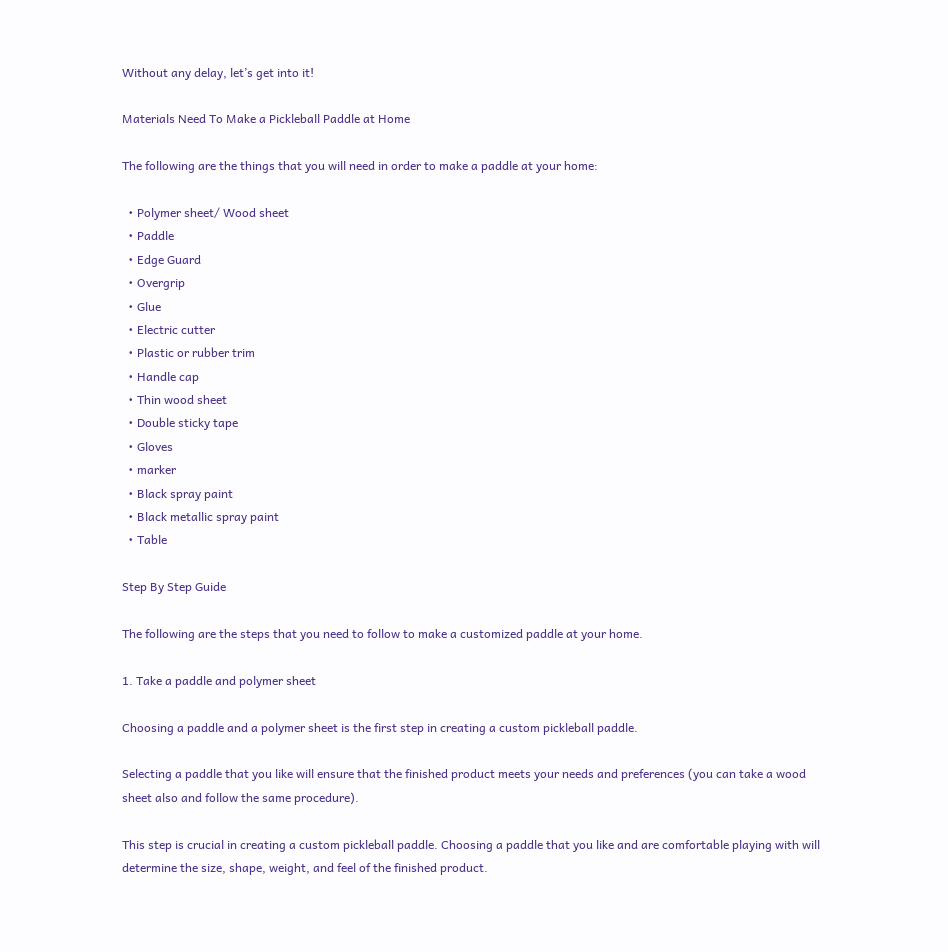Without any delay, let’s get into it!

Materials Need To Make a Pickleball Paddle at Home

The following are the things that you will need in order to make a paddle at your home:

  • Polymer sheet/ Wood sheet
  • Paddle
  • Edge Guard
  • Overgrip
  • Glue
  • Electric cutter
  • Plastic or rubber trim
  • Handle cap
  • Thin wood sheet
  • Double sticky tape
  • Gloves
  • marker
  • Black spray paint
  • Black metallic spray paint
  • Table

Step By Step Guide

The following are the steps that you need to follow to make a customized paddle at your home.

1. Take a paddle and polymer sheet

Choosing a paddle and a polymer sheet is the first step in creating a custom pickleball paddle.

Selecting a paddle that you like will ensure that the finished product meets your needs and preferences (you can take a wood sheet also and follow the same procedure).

This step is crucial in creating a custom pickleball paddle. Choosing a paddle that you like and are comfortable playing with will determine the size, shape, weight, and feel of the finished product.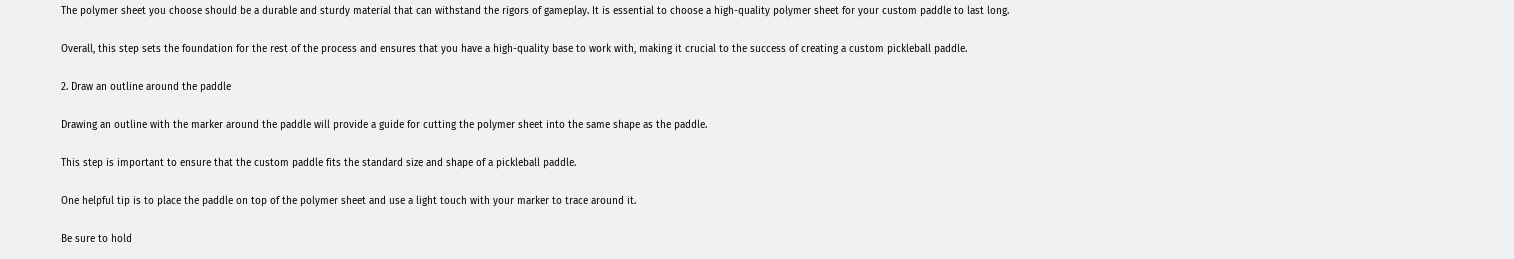The polymer sheet you choose should be a durable and sturdy material that can withstand the rigors of gameplay. It is essential to choose a high-quality polymer sheet for your custom paddle to last long.

Overall, this step sets the foundation for the rest of the process and ensures that you have a high-quality base to work with, making it crucial to the success of creating a custom pickleball paddle.

2. Draw an outline around the paddle

Drawing an outline with the marker around the paddle will provide a guide for cutting the polymer sheet into the same shape as the paddle.

This step is important to ensure that the custom paddle fits the standard size and shape of a pickleball paddle.

One helpful tip is to place the paddle on top of the polymer sheet and use a light touch with your marker to trace around it.

Be sure to hold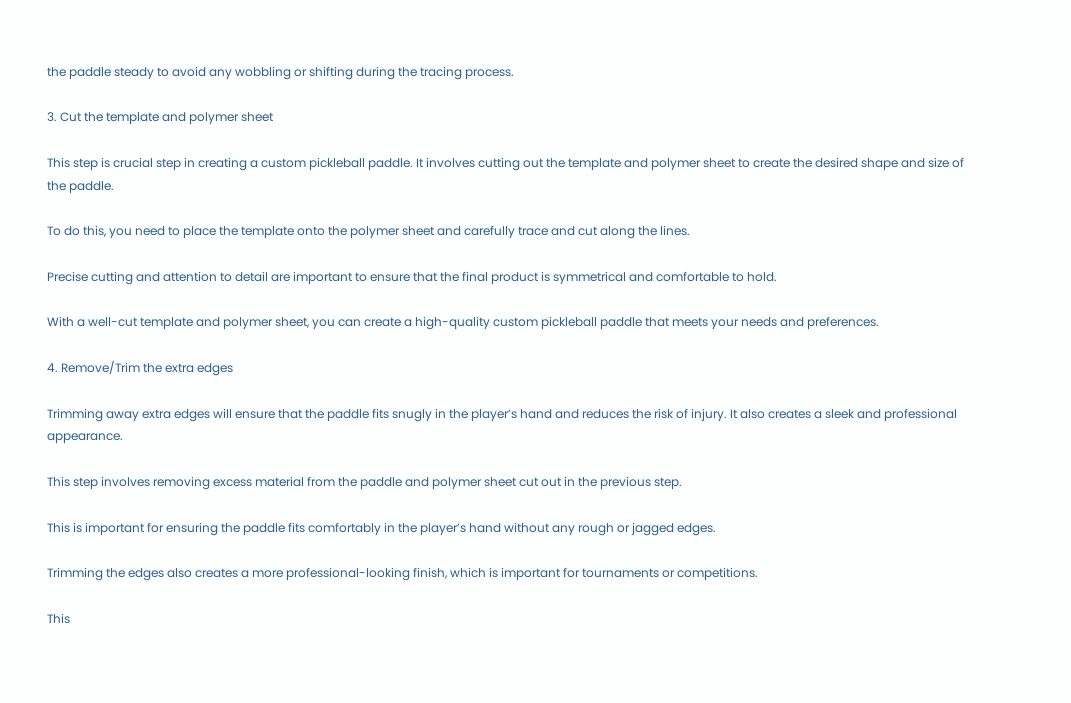the paddle steady to avoid any wobbling or shifting during the tracing process.

3. Cut the template and polymer sheet

This step is crucial step in creating a custom pickleball paddle. It involves cutting out the template and polymer sheet to create the desired shape and size of the paddle.

To do this, you need to place the template onto the polymer sheet and carefully trace and cut along the lines.

Precise cutting and attention to detail are important to ensure that the final product is symmetrical and comfortable to hold.

With a well-cut template and polymer sheet, you can create a high-quality custom pickleball paddle that meets your needs and preferences.

4. Remove/Trim the extra edges

Trimming away extra edges will ensure that the paddle fits snugly in the player’s hand and reduces the risk of injury. It also creates a sleek and professional appearance.

This step involves removing excess material from the paddle and polymer sheet cut out in the previous step.

This is important for ensuring the paddle fits comfortably in the player’s hand without any rough or jagged edges.

Trimming the edges also creates a more professional-looking finish, which is important for tournaments or competitions.

This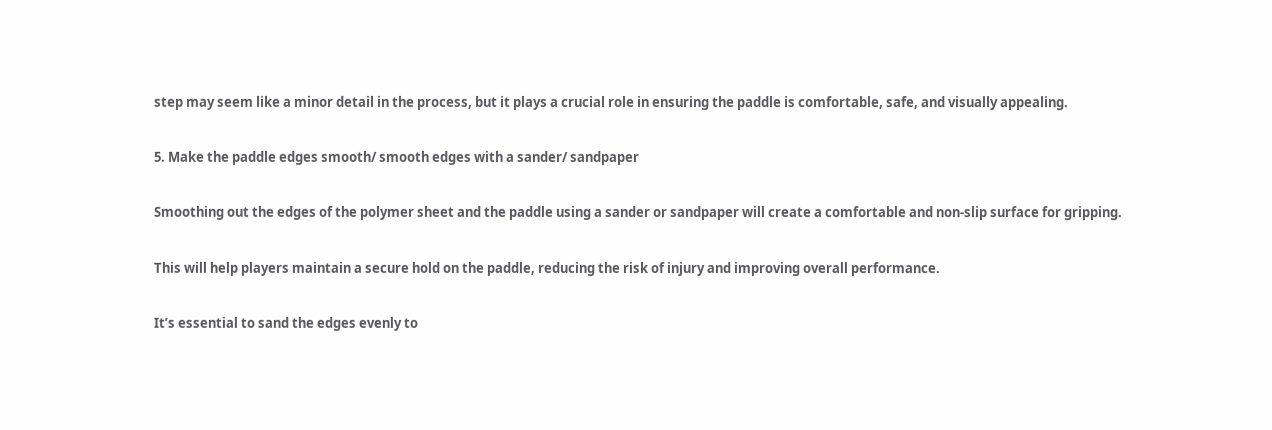step may seem like a minor detail in the process, but it plays a crucial role in ensuring the paddle is comfortable, safe, and visually appealing.

5. Make the paddle edges smooth/ smooth edges with a sander/ sandpaper

Smoothing out the edges of the polymer sheet and the paddle using a sander or sandpaper will create a comfortable and non-slip surface for gripping.

This will help players maintain a secure hold on the paddle, reducing the risk of injury and improving overall performance.

It’s essential to sand the edges evenly to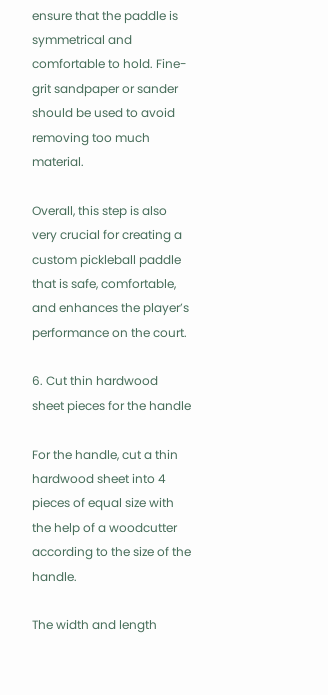ensure that the paddle is symmetrical and comfortable to hold. Fine-grit sandpaper or sander should be used to avoid removing too much material.

Overall, this step is also very crucial for creating a custom pickleball paddle that is safe, comfortable, and enhances the player’s performance on the court.

6. Cut thin hardwood sheet pieces for the handle

For the handle, cut a thin hardwood sheet into 4 pieces of equal size with the help of a woodcutter according to the size of the handle.

The width and length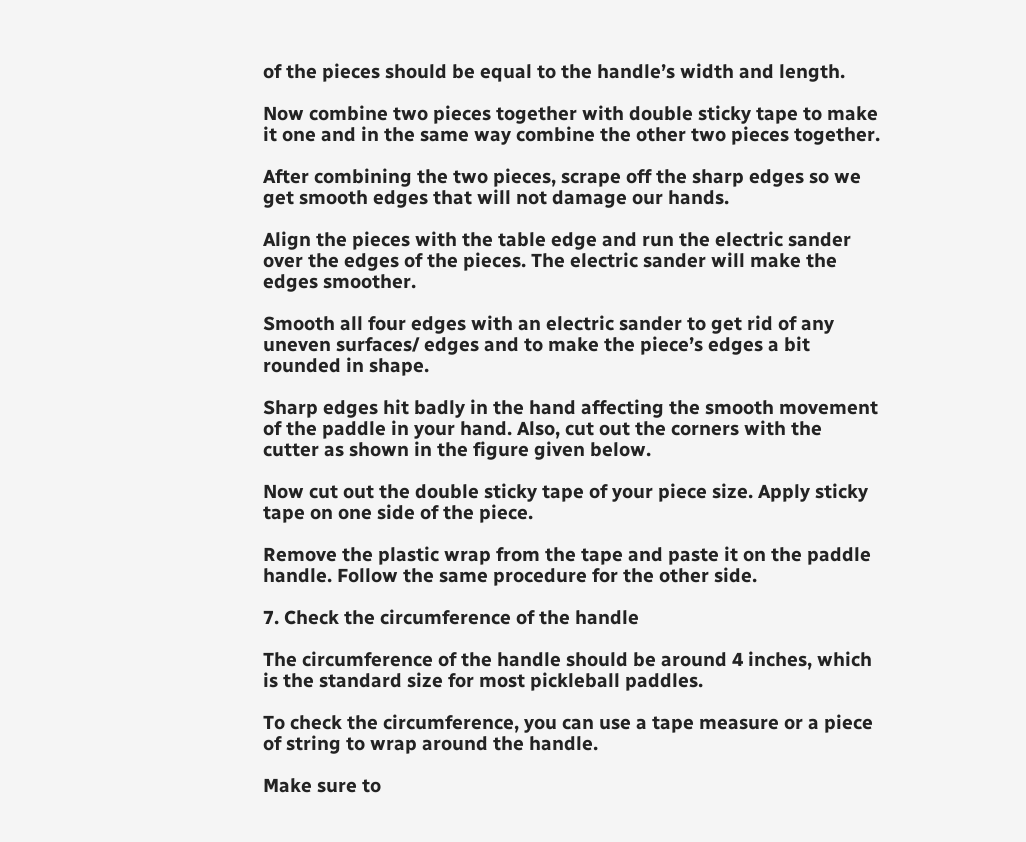of the pieces should be equal to the handle’s width and length.

Now combine two pieces together with double sticky tape to make it one and in the same way combine the other two pieces together.

After combining the two pieces, scrape off the sharp edges so we get smooth edges that will not damage our hands.

Align the pieces with the table edge and run the electric sander over the edges of the pieces. The electric sander will make the edges smoother.

Smooth all four edges with an electric sander to get rid of any uneven surfaces/ edges and to make the piece’s edges a bit rounded in shape.

Sharp edges hit badly in the hand affecting the smooth movement of the paddle in your hand. Also, cut out the corners with the cutter as shown in the figure given below.

Now cut out the double sticky tape of your piece size. Apply sticky tape on one side of the piece.

Remove the plastic wrap from the tape and paste it on the paddle handle. Follow the same procedure for the other side.

7. Check the circumference of the handle

The circumference of the handle should be around 4 inches, which is the standard size for most pickleball paddles.

To check the circumference, you can use a tape measure or a piece of string to wrap around the handle.

Make sure to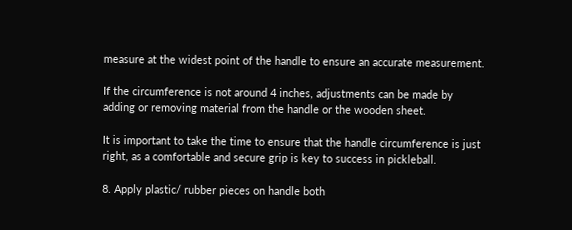measure at the widest point of the handle to ensure an accurate measurement.

If the circumference is not around 4 inches, adjustments can be made by adding or removing material from the handle or the wooden sheet.

It is important to take the time to ensure that the handle circumference is just right, as a comfortable and secure grip is key to success in pickleball.

8. Apply plastic/ rubber pieces on handle both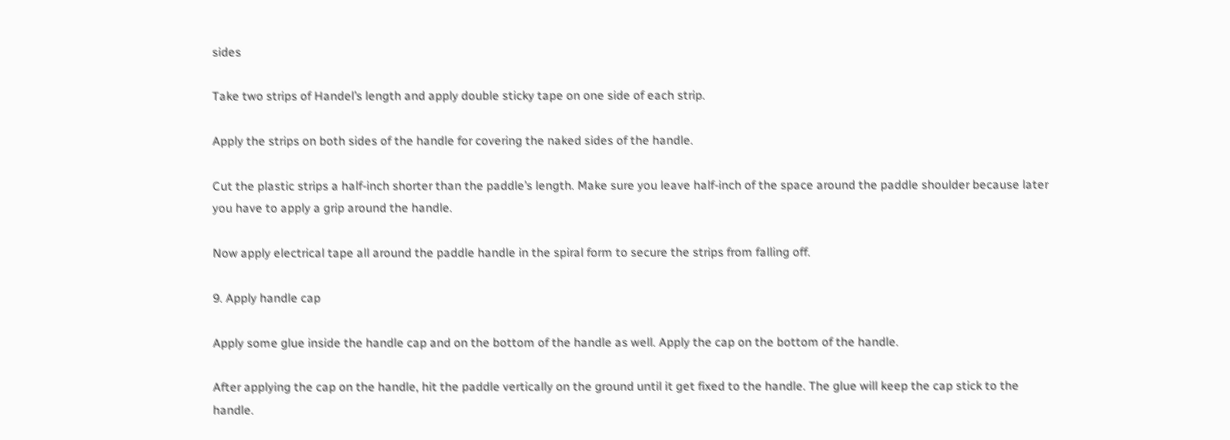sides

Take two strips of Handel’s length and apply double sticky tape on one side of each strip.

Apply the strips on both sides of the handle for covering the naked sides of the handle.

Cut the plastic strips a half-inch shorter than the paddle’s length. Make sure you leave half-inch of the space around the paddle shoulder because later you have to apply a grip around the handle.

Now apply electrical tape all around the paddle handle in the spiral form to secure the strips from falling off.

9. Apply handle cap

Apply some glue inside the handle cap and on the bottom of the handle as well. Apply the cap on the bottom of the handle.

After applying the cap on the handle, hit the paddle vertically on the ground until it get fixed to the handle. The glue will keep the cap stick to the handle.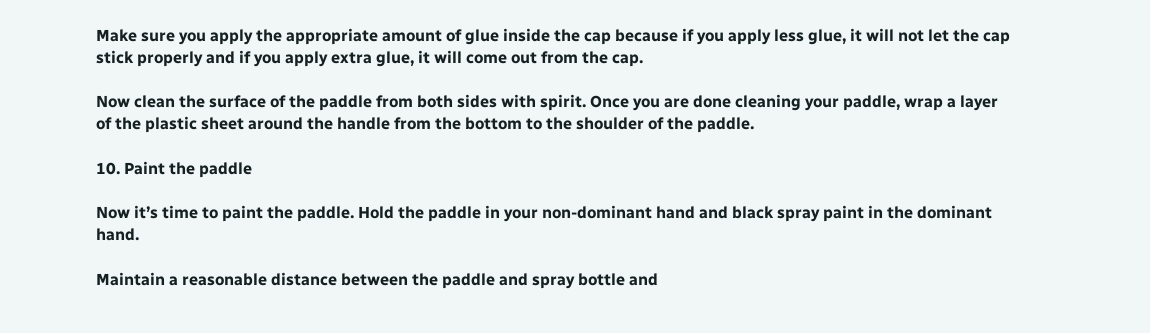Make sure you apply the appropriate amount of glue inside the cap because if you apply less glue, it will not let the cap stick properly and if you apply extra glue, it will come out from the cap.

Now clean the surface of the paddle from both sides with spirit. Once you are done cleaning your paddle, wrap a layer of the plastic sheet around the handle from the bottom to the shoulder of the paddle.

10. Paint the paddle

Now it’s time to paint the paddle. Hold the paddle in your non-dominant hand and black spray paint in the dominant hand.

Maintain a reasonable distance between the paddle and spray bottle and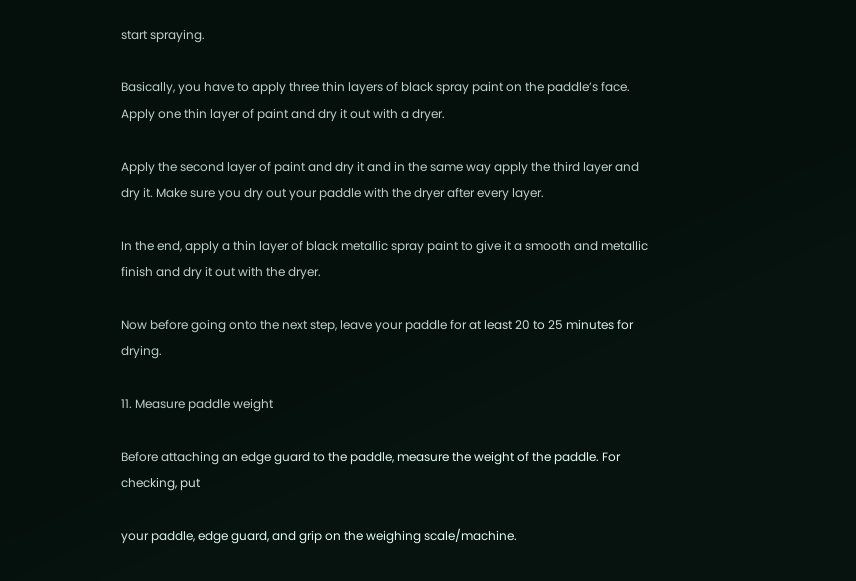start spraying.

Basically, you have to apply three thin layers of black spray paint on the paddle’s face. Apply one thin layer of paint and dry it out with a dryer.

Apply the second layer of paint and dry it and in the same way apply the third layer and dry it. Make sure you dry out your paddle with the dryer after every layer.

In the end, apply a thin layer of black metallic spray paint to give it a smooth and metallic finish and dry it out with the dryer.

Now before going onto the next step, leave your paddle for at least 20 to 25 minutes for drying.

11. Measure paddle weight

Before attaching an edge guard to the paddle, measure the weight of the paddle. For checking, put

your paddle, edge guard, and grip on the weighing scale/machine.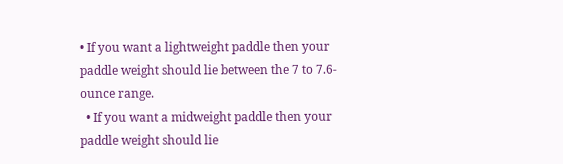• If you want a lightweight paddle then your paddle weight should lie between the 7 to 7.6-ounce range.
  • If you want a midweight paddle then your paddle weight should lie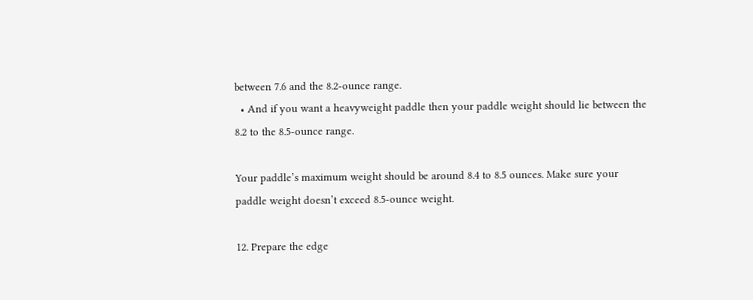between 7.6 and the 8.2-ounce range.
  • And if you want a heavyweight paddle then your paddle weight should lie between the 8.2 to the 8.5-ounce range.

Your paddle’s maximum weight should be around 8.4 to 8.5 ounces. Make sure your paddle weight doesn’t exceed 8.5-ounce weight.

12. Prepare the edge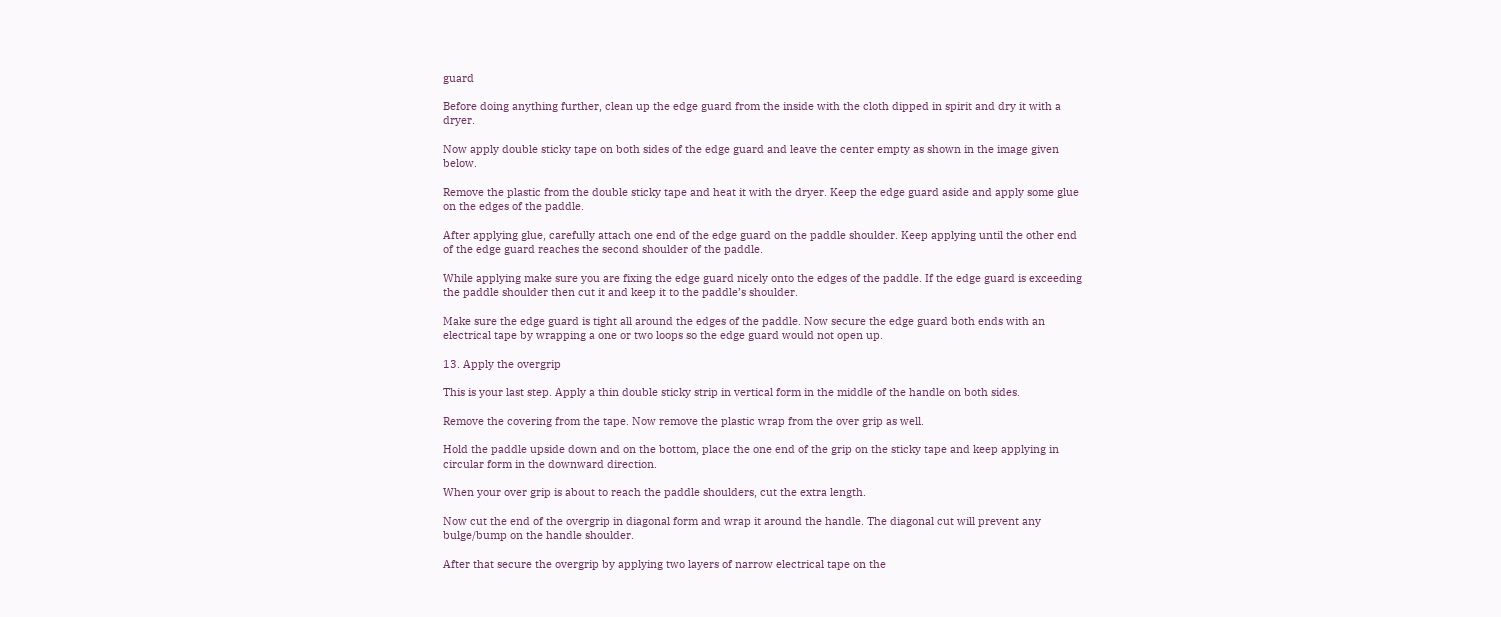guard

Before doing anything further, clean up the edge guard from the inside with the cloth dipped in spirit and dry it with a dryer.

Now apply double sticky tape on both sides of the edge guard and leave the center empty as shown in the image given below.

Remove the plastic from the double sticky tape and heat it with the dryer. Keep the edge guard aside and apply some glue on the edges of the paddle.

After applying glue, carefully attach one end of the edge guard on the paddle shoulder. Keep applying until the other end of the edge guard reaches the second shoulder of the paddle.

While applying make sure you are fixing the edge guard nicely onto the edges of the paddle. If the edge guard is exceeding the paddle shoulder then cut it and keep it to the paddle’s shoulder.

Make sure the edge guard is tight all around the edges of the paddle. Now secure the edge guard both ends with an electrical tape by wrapping a one or two loops so the edge guard would not open up.

13. Apply the overgrip

This is your last step. Apply a thin double sticky strip in vertical form in the middle of the handle on both sides.

Remove the covering from the tape. Now remove the plastic wrap from the over grip as well.

Hold the paddle upside down and on the bottom, place the one end of the grip on the sticky tape and keep applying in circular form in the downward direction.

When your over grip is about to reach the paddle shoulders, cut the extra length.

Now cut the end of the overgrip in diagonal form and wrap it around the handle. The diagonal cut will prevent any bulge/bump on the handle shoulder.

After that secure the overgrip by applying two layers of narrow electrical tape on the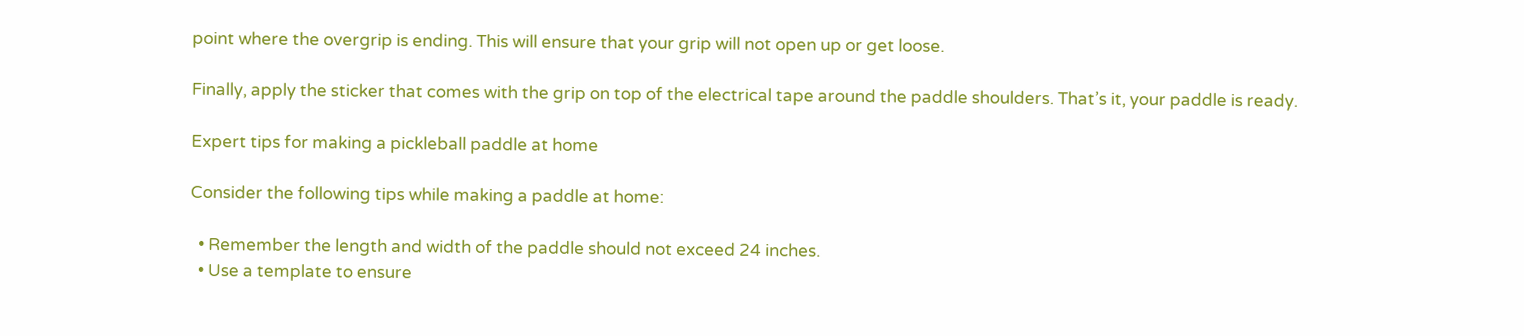point where the overgrip is ending. This will ensure that your grip will not open up or get loose.

Finally, apply the sticker that comes with the grip on top of the electrical tape around the paddle shoulders. That’s it, your paddle is ready.

Expert tips for making a pickleball paddle at home

Consider the following tips while making a paddle at home:

  • Remember the length and width of the paddle should not exceed 24 inches.
  • Use a template to ensure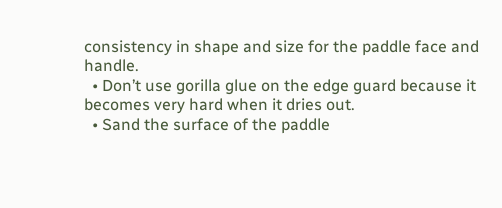consistency in shape and size for the paddle face and handle.
  • Don’t use gorilla glue on the edge guard because it becomes very hard when it dries out.
  • Sand the surface of the paddle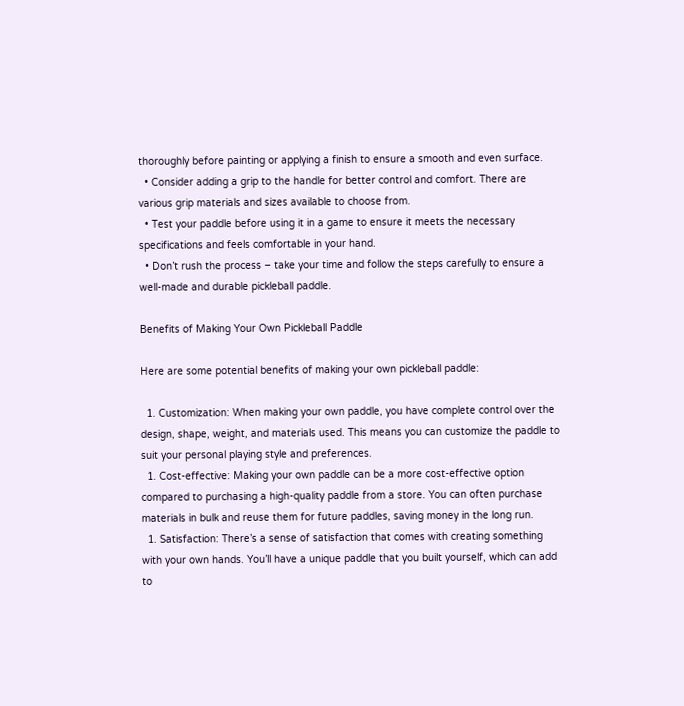thoroughly before painting or applying a finish to ensure a smooth and even surface.
  • Consider adding a grip to the handle for better control and comfort. There are various grip materials and sizes available to choose from.
  • Test your paddle before using it in a game to ensure it meets the necessary specifications and feels comfortable in your hand.
  • Don’t rush the process – take your time and follow the steps carefully to ensure a well-made and durable pickleball paddle.

Benefits of Making Your Own Pickleball Paddle

Here are some potential benefits of making your own pickleball paddle:

  1. Customization: When making your own paddle, you have complete control over the design, shape, weight, and materials used. This means you can customize the paddle to suit your personal playing style and preferences.
  1. Cost-effective: Making your own paddle can be a more cost-effective option compared to purchasing a high-quality paddle from a store. You can often purchase materials in bulk and reuse them for future paddles, saving money in the long run.
  1. Satisfaction: There’s a sense of satisfaction that comes with creating something with your own hands. You’ll have a unique paddle that you built yourself, which can add to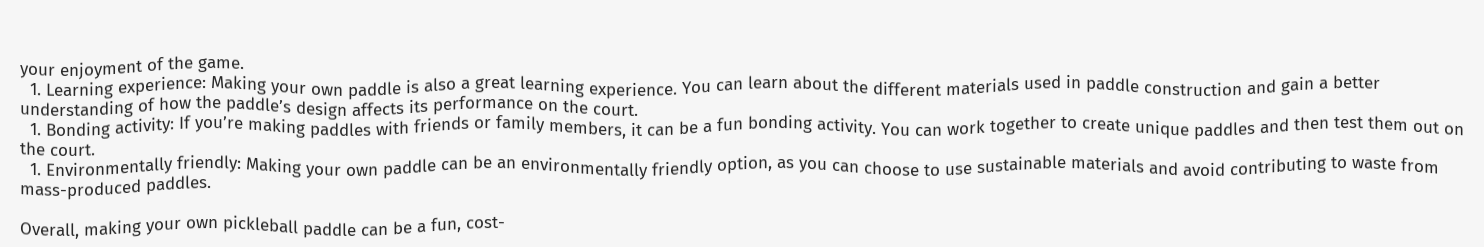your enjoyment of the game.
  1. Learning experience: Making your own paddle is also a great learning experience. You can learn about the different materials used in paddle construction and gain a better understanding of how the paddle’s design affects its performance on the court.
  1. Bonding activity: If you’re making paddles with friends or family members, it can be a fun bonding activity. You can work together to create unique paddles and then test them out on the court.
  1. Environmentally friendly: Making your own paddle can be an environmentally friendly option, as you can choose to use sustainable materials and avoid contributing to waste from mass-produced paddles.

Overall, making your own pickleball paddle can be a fun, cost-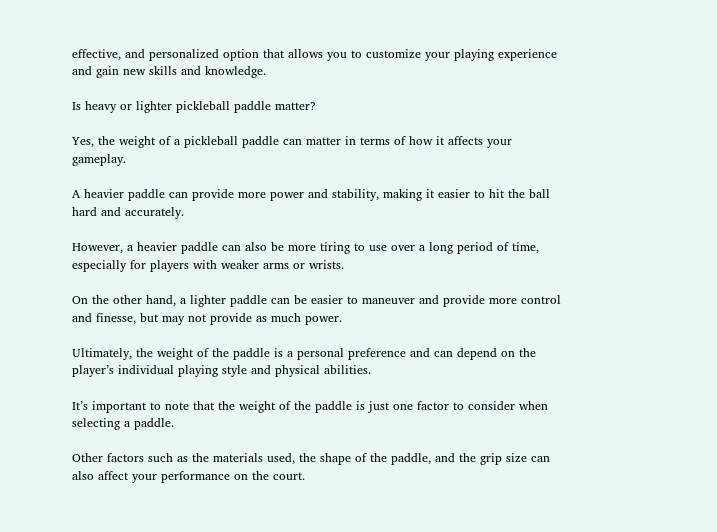effective, and personalized option that allows you to customize your playing experience and gain new skills and knowledge.

Is heavy or lighter pickleball paddle matter?

Yes, the weight of a pickleball paddle can matter in terms of how it affects your gameplay.

A heavier paddle can provide more power and stability, making it easier to hit the ball hard and accurately.

However, a heavier paddle can also be more tiring to use over a long period of time, especially for players with weaker arms or wrists.

On the other hand, a lighter paddle can be easier to maneuver and provide more control and finesse, but may not provide as much power.

Ultimately, the weight of the paddle is a personal preference and can depend on the player’s individual playing style and physical abilities.

It’s important to note that the weight of the paddle is just one factor to consider when selecting a paddle.

Other factors such as the materials used, the shape of the paddle, and the grip size can also affect your performance on the court.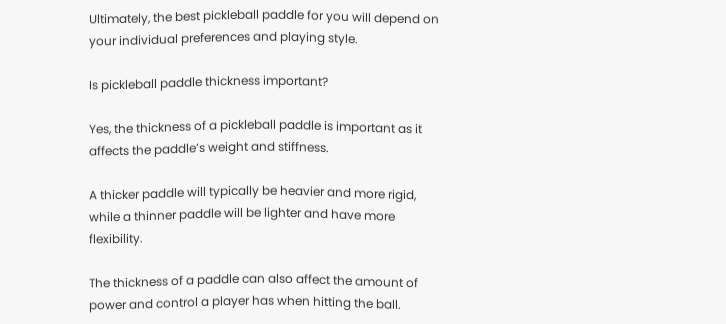Ultimately, the best pickleball paddle for you will depend on your individual preferences and playing style.

Is pickleball paddle thickness important?

Yes, the thickness of a pickleball paddle is important as it affects the paddle’s weight and stiffness.

A thicker paddle will typically be heavier and more rigid, while a thinner paddle will be lighter and have more flexibility.

The thickness of a paddle can also affect the amount of power and control a player has when hitting the ball.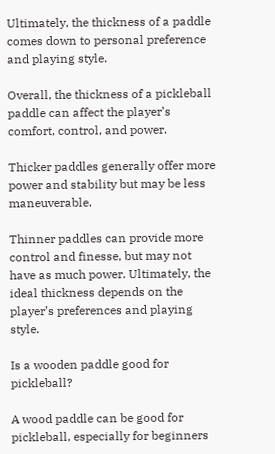Ultimately, the thickness of a paddle comes down to personal preference and playing style.

Overall, the thickness of a pickleball paddle can affect the player’s comfort, control, and power.

Thicker paddles generally offer more power and stability but may be less maneuverable.

Thinner paddles can provide more control and finesse, but may not have as much power. Ultimately, the ideal thickness depends on the player’s preferences and playing style.

Is a wooden paddle good for pickleball?

A wood paddle can be good for pickleball, especially for beginners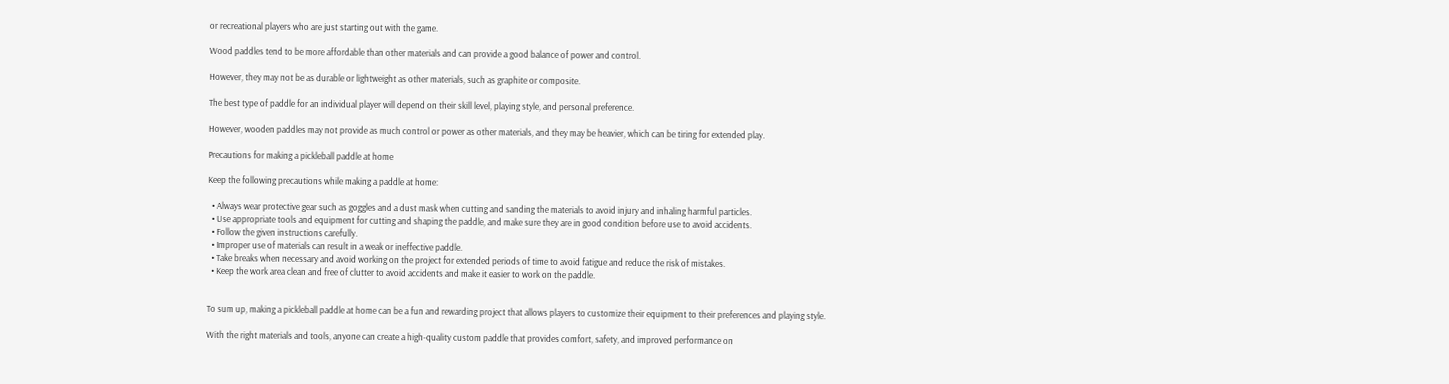or recreational players who are just starting out with the game.

Wood paddles tend to be more affordable than other materials and can provide a good balance of power and control.

However, they may not be as durable or lightweight as other materials, such as graphite or composite.

The best type of paddle for an individual player will depend on their skill level, playing style, and personal preference.

However, wooden paddles may not provide as much control or power as other materials, and they may be heavier, which can be tiring for extended play.

Precautions for making a pickleball paddle at home

Keep the following precautions while making a paddle at home:

  • Always wear protective gear such as goggles and a dust mask when cutting and sanding the materials to avoid injury and inhaling harmful particles.
  • Use appropriate tools and equipment for cutting and shaping the paddle, and make sure they are in good condition before use to avoid accidents.
  • Follow the given instructions carefully.
  • Improper use of materials can result in a weak or ineffective paddle.
  • Take breaks when necessary and avoid working on the project for extended periods of time to avoid fatigue and reduce the risk of mistakes.
  • Keep the work area clean and free of clutter to avoid accidents and make it easier to work on the paddle.


To sum up, making a pickleball paddle at home can be a fun and rewarding project that allows players to customize their equipment to their preferences and playing style.

With the right materials and tools, anyone can create a high-quality custom paddle that provides comfort, safety, and improved performance on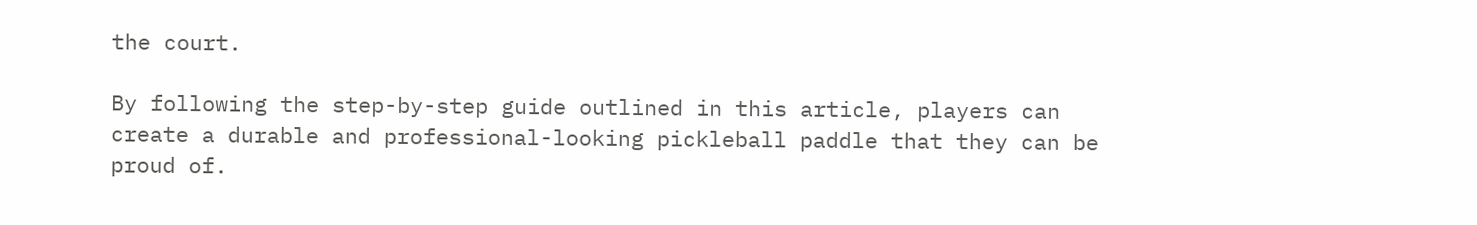the court.

By following the step-by-step guide outlined in this article, players can create a durable and professional-looking pickleball paddle that they can be proud of.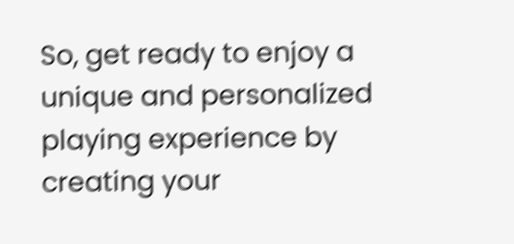So, get ready to enjoy a unique and personalized playing experience by creating your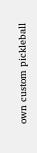own custom pickleball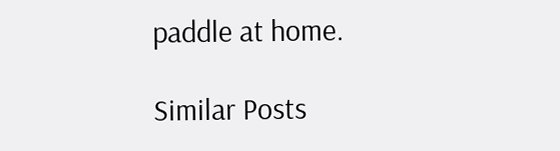paddle at home.

Similar Posts